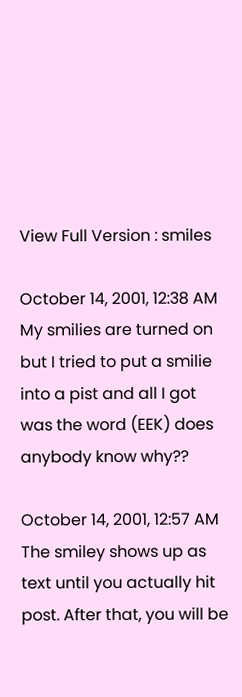View Full Version : smiles

October 14, 2001, 12:38 AM
My smilies are turned on but I tried to put a smilie into a pist and all I got was the word (EEK) does anybody know why??

October 14, 2001, 12:57 AM
The smiley shows up as text until you actually hit post. After that, you will be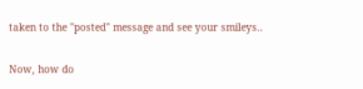taken to the "posted" message and see your smileys..

Now, how do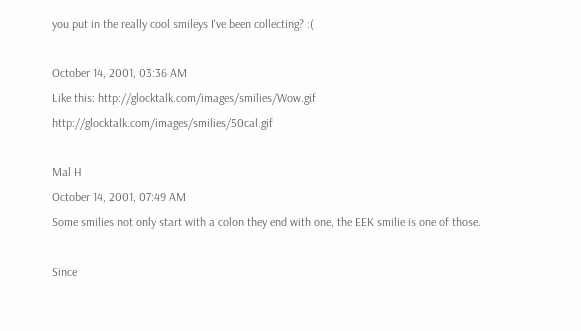you put in the really cool smileys I've been collecting? :(

October 14, 2001, 03:36 AM
Like this: http://glocktalk.com/images/smilies/Wow.gif http://glocktalk.com/images/smilies/50cal.gif

Mal H
October 14, 2001, 07:49 AM
Some smilies not only start with a colon they end with one, the EEK smilie is one of those.

Since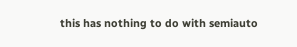this has nothing to do with semiauto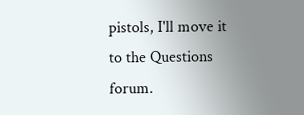pistols, I'll move it to the Questions forum.